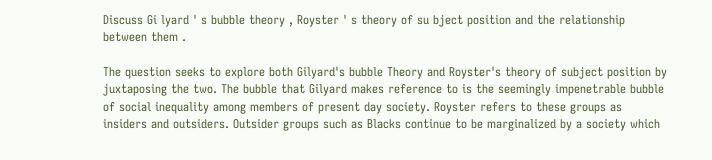Discuss Gi lyard ' s bubble theory , Royster ' s theory of su bject position and the relationship between them .

The question seeks to explore both Gilyard's bubble Theory and Royster's theory of subject position by juxtaposing the two. The bubble that Gilyard makes reference to is the seemingly impenetrable bubble of social inequality among members of present day society. Royster refers to these groups as insiders and outsiders. Outsider groups such as Blacks continue to be marginalized by a society which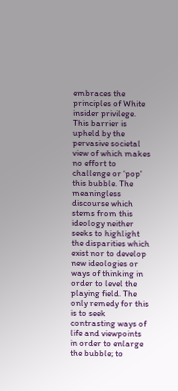embraces the principles of White insider privilege. This barrier is upheld by the pervasive societal view of which makes no effort to challenge or ‘pop' this bubble. The meaningless discourse which stems from this ideology neither seeks to highlight the disparities which exist nor to develop new ideologies or ways of thinking in order to level the playing field. The only remedy for this is to seek contrasting ways of life and viewpoints in order to enlarge the bubble; to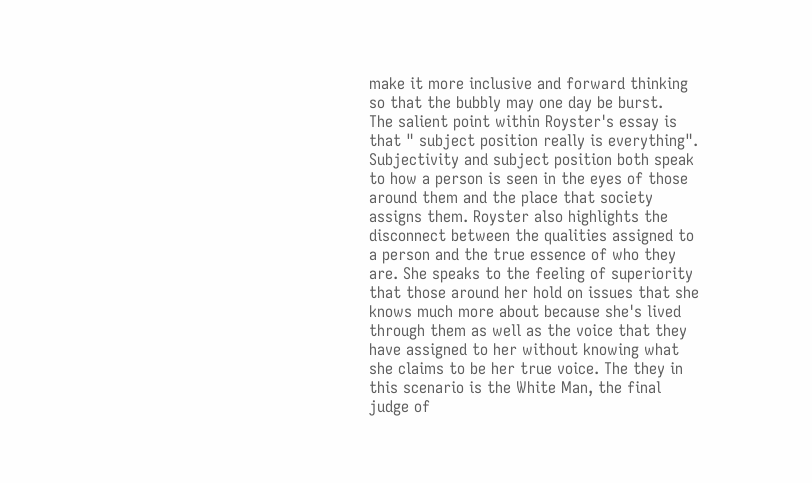make it more inclusive and forward thinking so that the bubbly may one day be burst.
The salient point within Royster's essay is that " subject position really is everything". Subjectivity and subject position both speak to how a person is seen in the eyes of those around them and the place that society assigns them. Royster also highlights the disconnect between the qualities assigned to a person and the true essence of who they are. She speaks to the feeling of superiority that those around her hold on issues that she knows much more about because she's lived through them as well as the voice that they have assigned to her without knowing what she claims to be her true voice. The they in this scenario is the White Man, the final judge of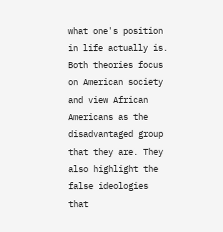what one's position in life actually is.
Both theories focus on American society and view African Americans as the disadvantaged group that they are. They also highlight the false ideologies that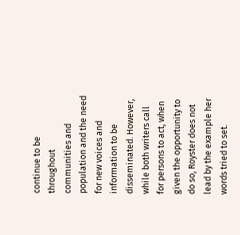continue to be throughout communities and population and the need for new voices and information to be disseminated. However, while both writers call for persons to act, when given the opportunity to do so, Royster does not lead by the example her words tried to set.